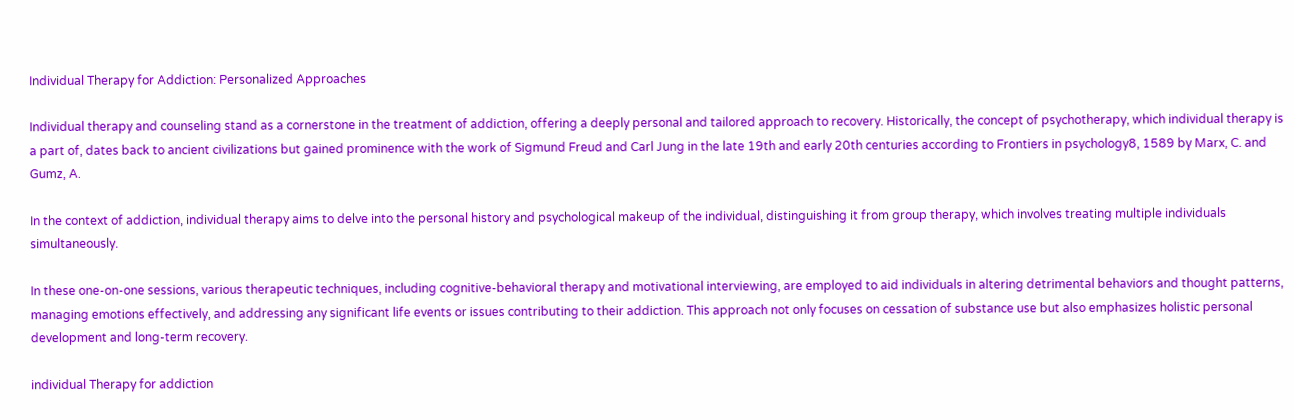Individual Therapy for Addiction: Personalized Approaches

Individual therapy and counseling stand as a cornerstone in the treatment of addiction, offering a deeply personal and tailored approach to recovery. Historically, the concept of psychotherapy, which individual therapy is a part of, dates back to ancient civilizations but gained prominence with the work of Sigmund Freud and Carl Jung in the late 19th and early 20th centuries according to Frontiers in psychology8, 1589 by Marx, C. and Gumz, A.

In the context of addiction, individual therapy aims to delve into the personal history and psychological makeup of the individual, distinguishing it from group therapy, which involves treating multiple individuals simultaneously.

In these one-on-one sessions, various therapeutic techniques, including cognitive-behavioral therapy and motivational interviewing, are employed to aid individuals in altering detrimental behaviors and thought patterns, managing emotions effectively, and addressing any significant life events or issues contributing to their addiction. This approach not only focuses on cessation of substance use but also emphasizes holistic personal development and long-term recovery.

individual Therapy for addiction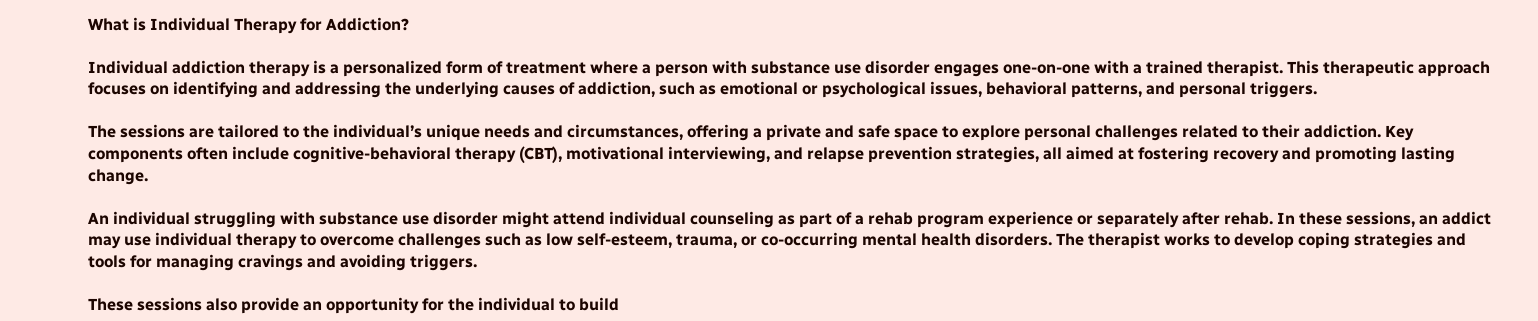What is Individual Therapy for Addiction?

Individual addiction therapy is a personalized form of treatment where a person with substance use disorder engages one-on-one with a trained therapist. This therapeutic approach focuses on identifying and addressing the underlying causes of addiction, such as emotional or psychological issues, behavioral patterns, and personal triggers.

The sessions are tailored to the individual’s unique needs and circumstances, offering a private and safe space to explore personal challenges related to their addiction. Key components often include cognitive-behavioral therapy (CBT), motivational interviewing, and relapse prevention strategies, all aimed at fostering recovery and promoting lasting change.

An individual struggling with substance use disorder might attend individual counseling as part of a rehab program experience or separately after rehab. In these sessions, an addict may use individual therapy to overcome challenges such as low self-esteem, trauma, or co-occurring mental health disorders. The therapist works to develop coping strategies and tools for managing cravings and avoiding triggers.

These sessions also provide an opportunity for the individual to build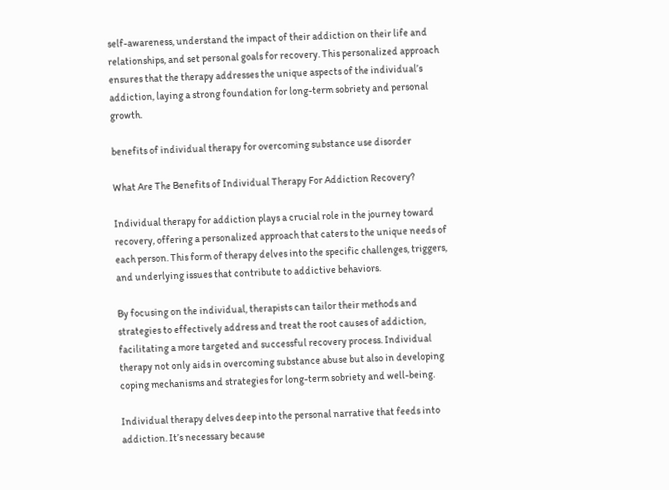self-awareness, understand the impact of their addiction on their life and relationships, and set personal goals for recovery. This personalized approach ensures that the therapy addresses the unique aspects of the individual’s addiction, laying a strong foundation for long-term sobriety and personal growth.

benefits of individual therapy for overcoming substance use disorder

What Are The Benefits of Individual Therapy For Addiction Recovery?

Individual therapy for addiction plays a crucial role in the journey toward recovery, offering a personalized approach that caters to the unique needs of each person. This form of therapy delves into the specific challenges, triggers, and underlying issues that contribute to addictive behaviors.

By focusing on the individual, therapists can tailor their methods and strategies to effectively address and treat the root causes of addiction, facilitating a more targeted and successful recovery process. Individual therapy not only aids in overcoming substance abuse but also in developing coping mechanisms and strategies for long-term sobriety and well-being.

Individual therapy delves deep into the personal narrative that feeds into addiction. It’s necessary because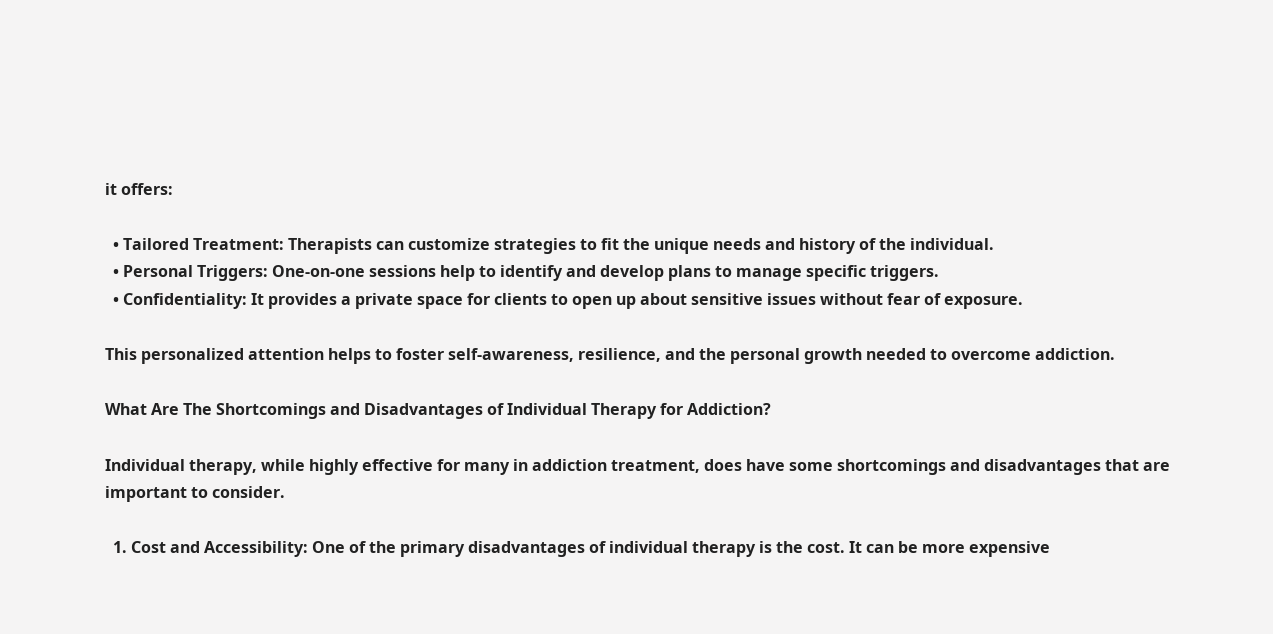it offers:

  • Tailored Treatment: Therapists can customize strategies to fit the unique needs and history of the individual.
  • Personal Triggers: One-on-one sessions help to identify and develop plans to manage specific triggers.
  • Confidentiality: It provides a private space for clients to open up about sensitive issues without fear of exposure.

This personalized attention helps to foster self-awareness, resilience, and the personal growth needed to overcome addiction.

What Are The Shortcomings and Disadvantages of Individual Therapy for Addiction?

Individual therapy, while highly effective for many in addiction treatment, does have some shortcomings and disadvantages that are important to consider.

  1. Cost and Accessibility: One of the primary disadvantages of individual therapy is the cost. It can be more expensive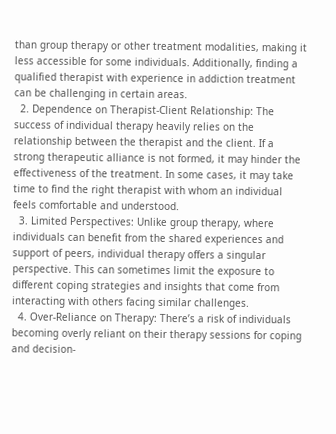than group therapy or other treatment modalities, making it less accessible for some individuals. Additionally, finding a qualified therapist with experience in addiction treatment can be challenging in certain areas.
  2. Dependence on Therapist-Client Relationship: The success of individual therapy heavily relies on the relationship between the therapist and the client. If a strong therapeutic alliance is not formed, it may hinder the effectiveness of the treatment. In some cases, it may take time to find the right therapist with whom an individual feels comfortable and understood.
  3. Limited Perspectives: Unlike group therapy, where individuals can benefit from the shared experiences and support of peers, individual therapy offers a singular perspective. This can sometimes limit the exposure to different coping strategies and insights that come from interacting with others facing similar challenges.
  4. Over-Reliance on Therapy: There’s a risk of individuals becoming overly reliant on their therapy sessions for coping and decision-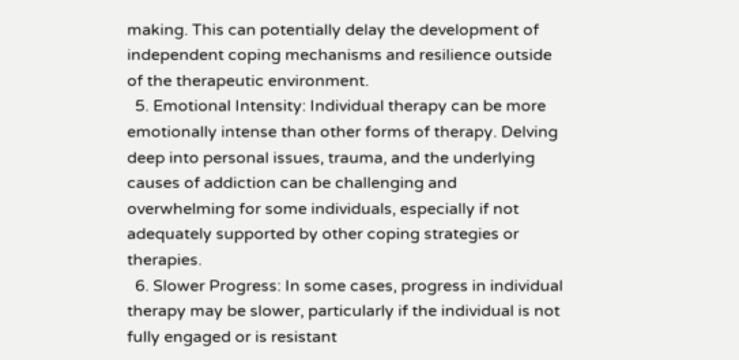making. This can potentially delay the development of independent coping mechanisms and resilience outside of the therapeutic environment.
  5. Emotional Intensity: Individual therapy can be more emotionally intense than other forms of therapy. Delving deep into personal issues, trauma, and the underlying causes of addiction can be challenging and overwhelming for some individuals, especially if not adequately supported by other coping strategies or therapies.
  6. Slower Progress: In some cases, progress in individual therapy may be slower, particularly if the individual is not fully engaged or is resistant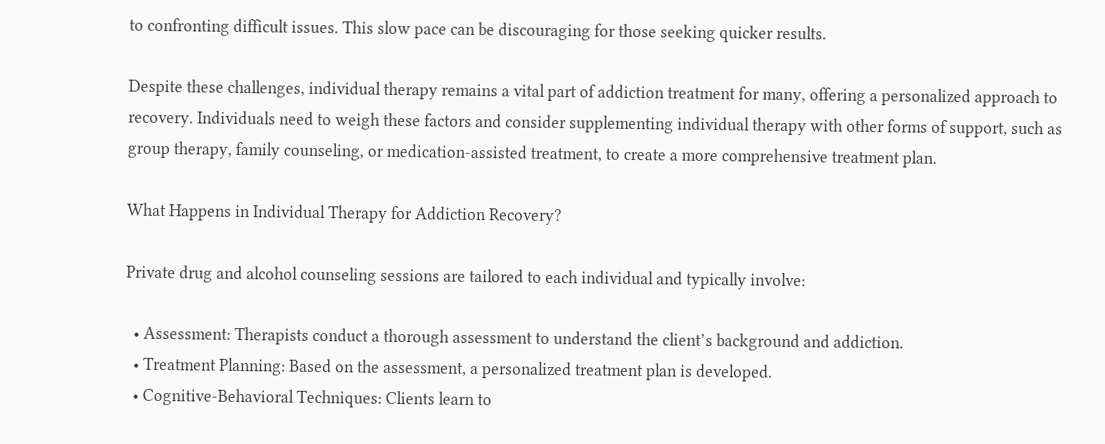to confronting difficult issues. This slow pace can be discouraging for those seeking quicker results.

Despite these challenges, individual therapy remains a vital part of addiction treatment for many, offering a personalized approach to recovery. Individuals need to weigh these factors and consider supplementing individual therapy with other forms of support, such as group therapy, family counseling, or medication-assisted treatment, to create a more comprehensive treatment plan.

What Happens in Individual Therapy for Addiction Recovery?

Private drug and alcohol counseling sessions are tailored to each individual and typically involve:

  • Assessment: Therapists conduct a thorough assessment to understand the client’s background and addiction.
  • Treatment Planning: Based on the assessment, a personalized treatment plan is developed.
  • Cognitive-Behavioral Techniques: Clients learn to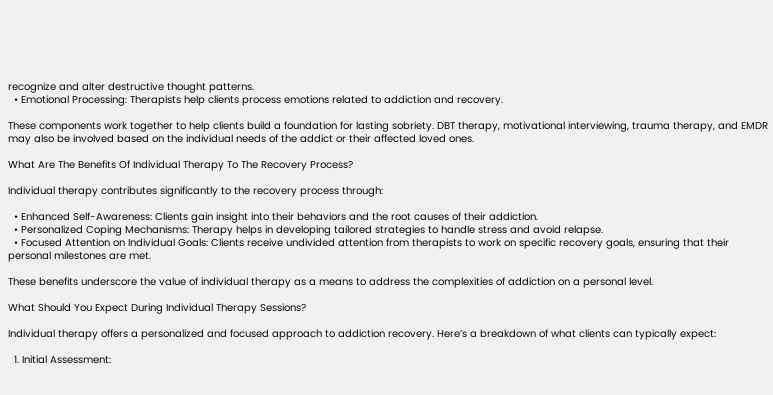recognize and alter destructive thought patterns.
  • Emotional Processing: Therapists help clients process emotions related to addiction and recovery.

These components work together to help clients build a foundation for lasting sobriety. DBT therapy, motivational interviewing, trauma therapy, and EMDR may also be involved based on the individual needs of the addict or their affected loved ones.

What Are The Benefits Of Individual Therapy To The Recovery Process?

Individual therapy contributes significantly to the recovery process through:

  • Enhanced Self-Awareness: Clients gain insight into their behaviors and the root causes of their addiction.
  • Personalized Coping Mechanisms: Therapy helps in developing tailored strategies to handle stress and avoid relapse.
  • Focused Attention on Individual Goals: Clients receive undivided attention from therapists to work on specific recovery goals, ensuring that their personal milestones are met.

These benefits underscore the value of individual therapy as a means to address the complexities of addiction on a personal level.

What Should You Expect During Individual Therapy Sessions?

Individual therapy offers a personalized and focused approach to addiction recovery. Here’s a breakdown of what clients can typically expect:

  1. Initial Assessment: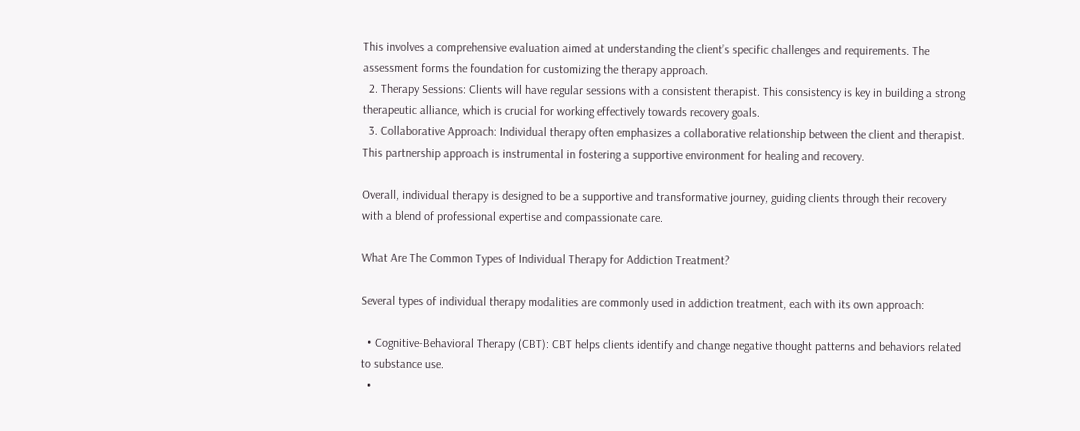This involves a comprehensive evaluation aimed at understanding the client’s specific challenges and requirements. The assessment forms the foundation for customizing the therapy approach.
  2. Therapy Sessions: Clients will have regular sessions with a consistent therapist. This consistency is key in building a strong therapeutic alliance, which is crucial for working effectively towards recovery goals.
  3. Collaborative Approach: Individual therapy often emphasizes a collaborative relationship between the client and therapist. This partnership approach is instrumental in fostering a supportive environment for healing and recovery.

Overall, individual therapy is designed to be a supportive and transformative journey, guiding clients through their recovery with a blend of professional expertise and compassionate care.

What Are The Common Types of Individual Therapy for Addiction Treatment?

Several types of individual therapy modalities are commonly used in addiction treatment, each with its own approach:

  • Cognitive-Behavioral Therapy (CBT): CBT helps clients identify and change negative thought patterns and behaviors related to substance use.
  •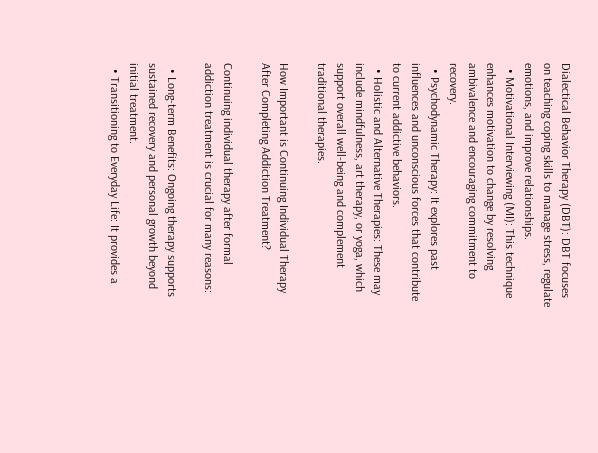Dialectical Behavior Therapy (DBT): DBT focuses on teaching coping skills to manage stress, regulate emotions, and improve relationships.
  • Motivational Interviewing (MI): This technique enhances motivation to change by resolving ambivalence and encouraging commitment to recovery.
  • Psychodynamic Therapy: It explores past influences and unconscious forces that contribute to current addictive behaviors.
  • Holistic and Alternative Therapies: These may include mindfulness, art therapy, or yoga, which support overall well-being and complement traditional therapies.

How Important is Continuing Individual Therapy After Completing Addiction Treatment?

Continuing individual therapy after formal addiction treatment is crucial for many reasons:

  • Long-term Benefits: Ongoing therapy supports sustained recovery and personal growth beyond initial treatment.
  • Transitioning to Everyday Life: It provides a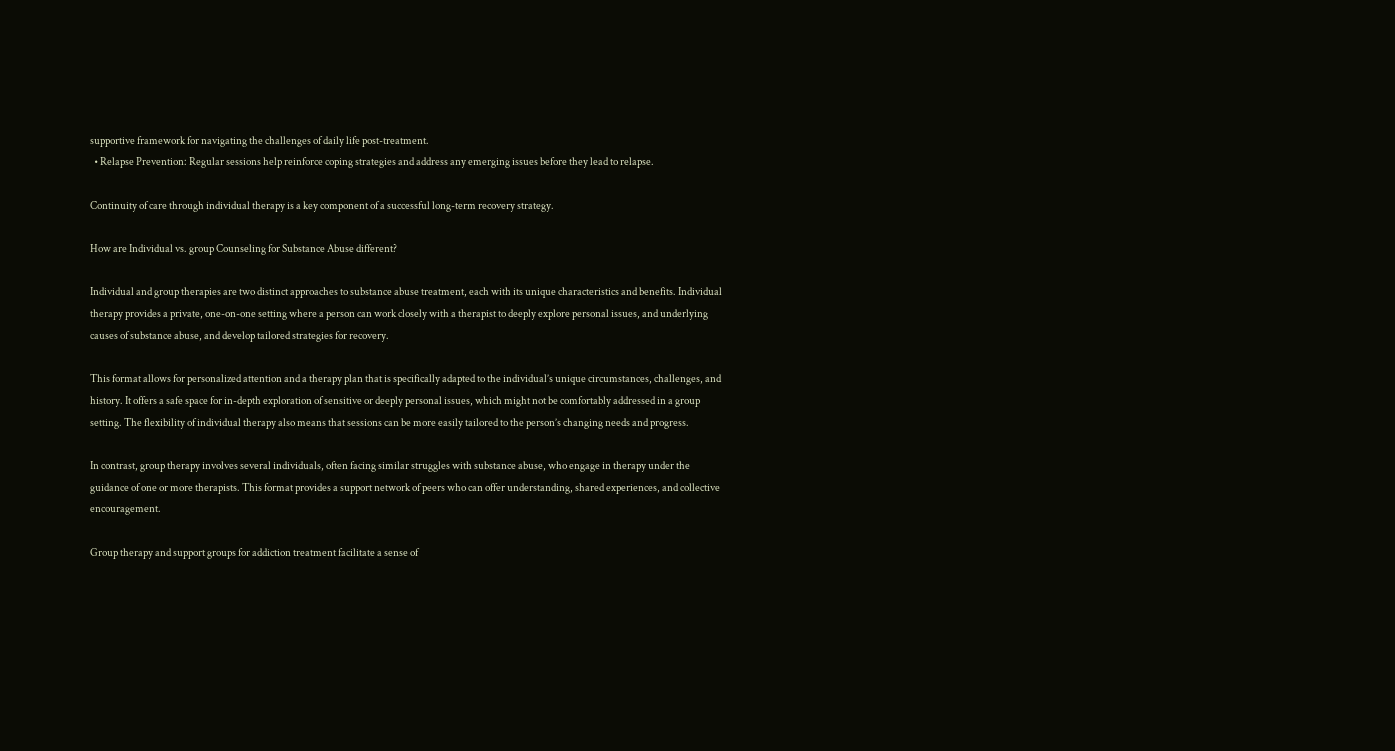supportive framework for navigating the challenges of daily life post-treatment.
  • Relapse Prevention: Regular sessions help reinforce coping strategies and address any emerging issues before they lead to relapse.

Continuity of care through individual therapy is a key component of a successful long-term recovery strategy.

How are Individual vs. group Counseling for Substance Abuse different?

Individual and group therapies are two distinct approaches to substance abuse treatment, each with its unique characteristics and benefits. Individual therapy provides a private, one-on-one setting where a person can work closely with a therapist to deeply explore personal issues, and underlying causes of substance abuse, and develop tailored strategies for recovery.

This format allows for personalized attention and a therapy plan that is specifically adapted to the individual’s unique circumstances, challenges, and history. It offers a safe space for in-depth exploration of sensitive or deeply personal issues, which might not be comfortably addressed in a group setting. The flexibility of individual therapy also means that sessions can be more easily tailored to the person’s changing needs and progress.

In contrast, group therapy involves several individuals, often facing similar struggles with substance abuse, who engage in therapy under the guidance of one or more therapists. This format provides a support network of peers who can offer understanding, shared experiences, and collective encouragement.

Group therapy and support groups for addiction treatment facilitate a sense of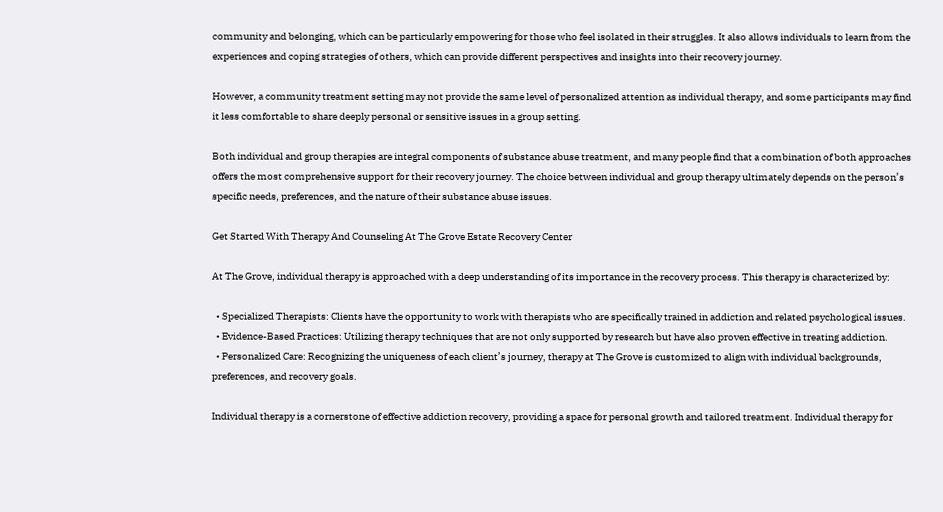community and belonging, which can be particularly empowering for those who feel isolated in their struggles. It also allows individuals to learn from the experiences and coping strategies of others, which can provide different perspectives and insights into their recovery journey.

However, a community treatment setting may not provide the same level of personalized attention as individual therapy, and some participants may find it less comfortable to share deeply personal or sensitive issues in a group setting.

Both individual and group therapies are integral components of substance abuse treatment, and many people find that a combination of both approaches offers the most comprehensive support for their recovery journey. The choice between individual and group therapy ultimately depends on the person’s specific needs, preferences, and the nature of their substance abuse issues.

Get Started With Therapy And Counseling At The Grove Estate Recovery Center

At The Grove, individual therapy is approached with a deep understanding of its importance in the recovery process. This therapy is characterized by:

  • Specialized Therapists: Clients have the opportunity to work with therapists who are specifically trained in addiction and related psychological issues.
  • Evidence-Based Practices: Utilizing therapy techniques that are not only supported by research but have also proven effective in treating addiction.
  • Personalized Care: Recognizing the uniqueness of each client’s journey, therapy at The Grove is customized to align with individual backgrounds, preferences, and recovery goals.

Individual therapy is a cornerstone of effective addiction recovery, providing a space for personal growth and tailored treatment. Individual therapy for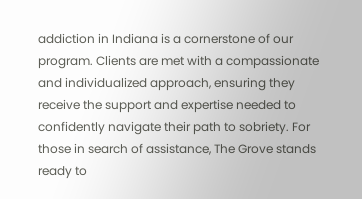addiction in Indiana is a cornerstone of our program. Clients are met with a compassionate and individualized approach, ensuring they receive the support and expertise needed to confidently navigate their path to sobriety. For those in search of assistance, The Grove stands ready to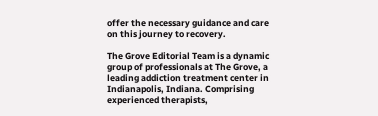offer the necessary guidance and care on this journey to recovery.

The Grove Editorial Team is a dynamic group of professionals at The Grove, a leading addiction treatment center in Indianapolis, Indiana. Comprising experienced therapists,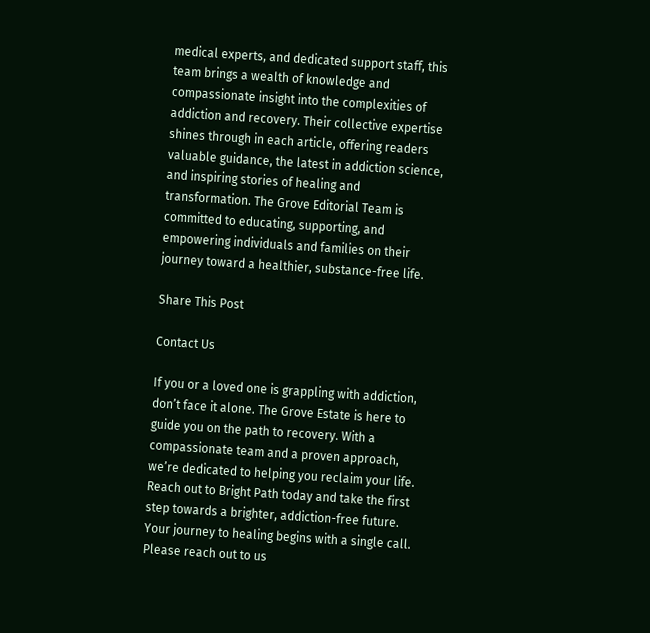medical experts, and dedicated support staff, this team brings a wealth of knowledge and compassionate insight into the complexities of addiction and recovery. Their collective expertise shines through in each article, offering readers valuable guidance, the latest in addiction science, and inspiring stories of healing and transformation. The Grove Editorial Team is committed to educating, supporting, and empowering individuals and families on their journey toward a healthier, substance-free life.

Share This Post

Contact Us

If you or a loved one is grappling with addiction, don’t face it alone. The Grove Estate is here to guide you on the path to recovery. With a compassionate team and a proven approach, we’re dedicated to helping you reclaim your life. Reach out to Bright Path today and take the first step towards a brighter, addiction-free future. Your journey to healing begins with a single call. Please reach out to us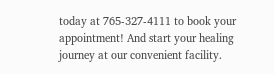today at 765-327-4111 to book your appointment! And start your healing journey at our convenient facility.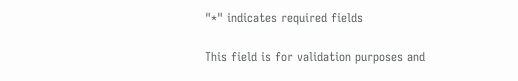"*" indicates required fields

This field is for validation purposes and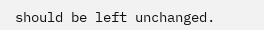should be left unchanged.